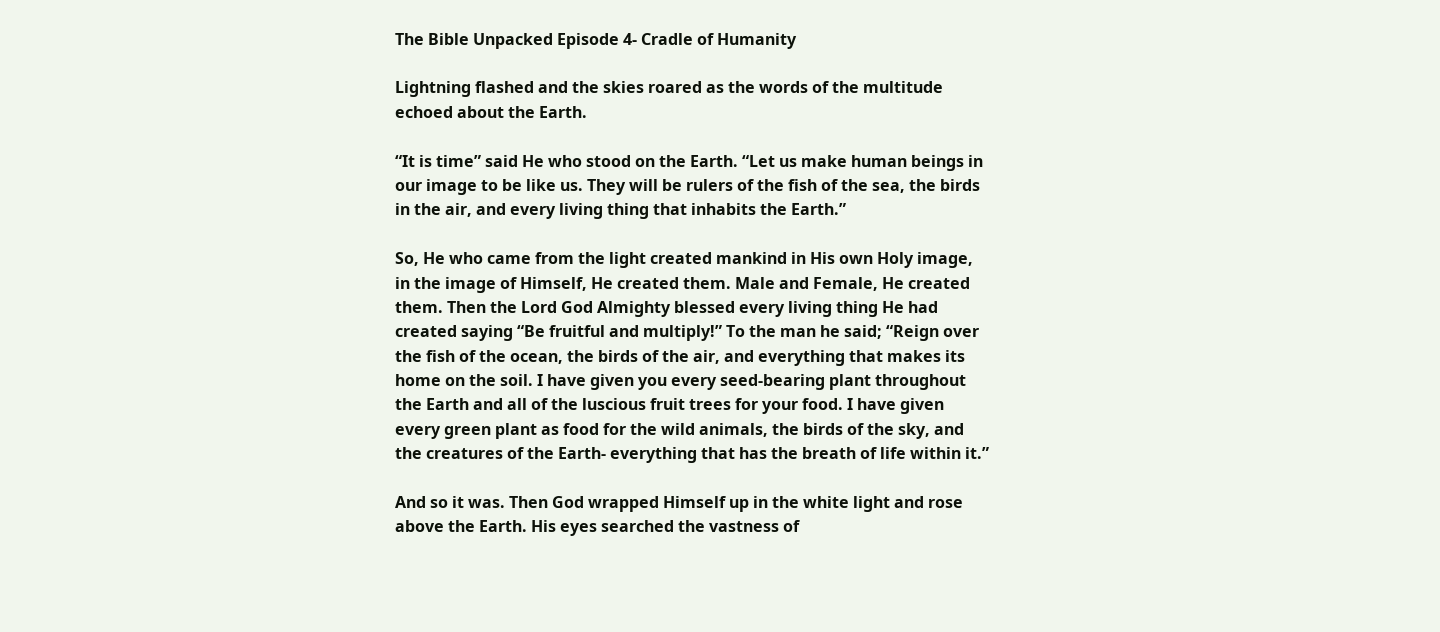The Bible Unpacked Episode 4- Cradle of Humanity

Lightning flashed and the skies roared as the words of the multitude echoed about the Earth.

“It is time” said He who stood on the Earth. “Let us make human beings in our image to be like us. They will be rulers of the fish of the sea, the birds in the air, and every living thing that inhabits the Earth.”

So, He who came from the light created mankind in His own Holy image, in the image of Himself, He created them. Male and Female, He created them. Then the Lord God Almighty blessed every living thing He had created saying “Be fruitful and multiply!” To the man he said; “Reign over the fish of the ocean, the birds of the air, and everything that makes its home on the soil. I have given you every seed-bearing plant throughout the Earth and all of the luscious fruit trees for your food. I have given every green plant as food for the wild animals, the birds of the sky, and the creatures of the Earth- everything that has the breath of life within it.”

And so it was. Then God wrapped Himself up in the white light and rose above the Earth. His eyes searched the vastness of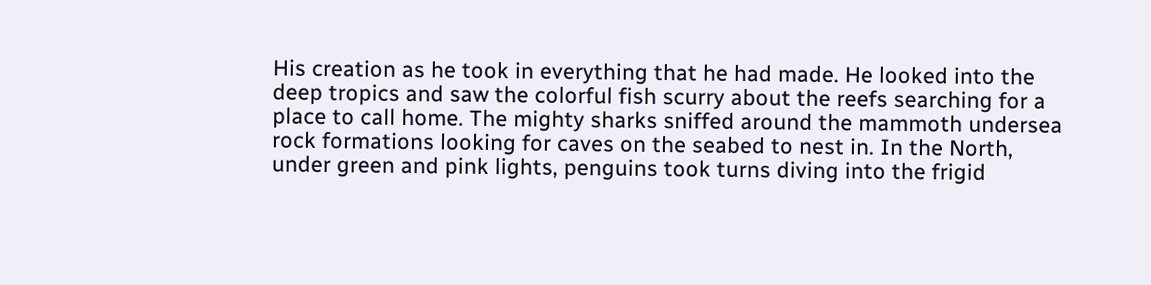His creation as he took in everything that he had made. He looked into the deep tropics and saw the colorful fish scurry about the reefs searching for a place to call home. The mighty sharks sniffed around the mammoth undersea rock formations looking for caves on the seabed to nest in. In the North, under green and pink lights, penguins took turns diving into the frigid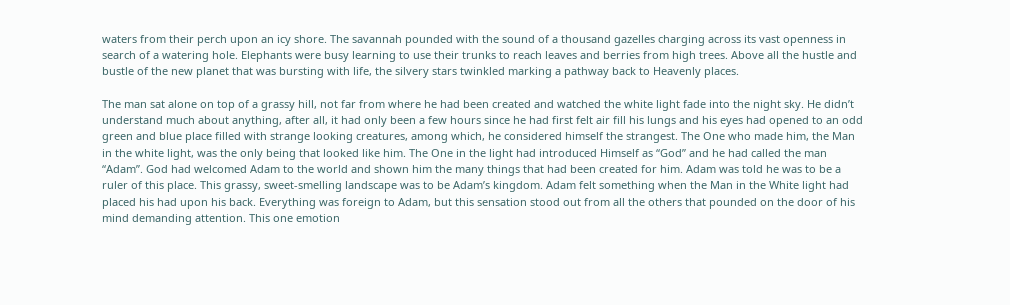waters from their perch upon an icy shore. The savannah pounded with the sound of a thousand gazelles charging across its vast openness in search of a watering hole. Elephants were busy learning to use their trunks to reach leaves and berries from high trees. Above all the hustle and bustle of the new planet that was bursting with life, the silvery stars twinkled marking a pathway back to Heavenly places.

The man sat alone on top of a grassy hill, not far from where he had been created and watched the white light fade into the night sky. He didn’t understand much about anything, after all, it had only been a few hours since he had first felt air fill his lungs and his eyes had opened to an odd green and blue place filled with strange looking creatures, among which, he considered himself the strangest. The One who made him, the Man in the white light, was the only being that looked like him. The One in the light had introduced Himself as “God” and he had called the man “Adam”. God had welcomed Adam to the world and shown him the many things that had been created for him. Adam was told he was to be a ruler of this place. This grassy, sweet-smelling landscape was to be Adam’s kingdom. Adam felt something when the Man in the White light had placed his had upon his back. Everything was foreign to Adam, but this sensation stood out from all the others that pounded on the door of his mind demanding attention. This one emotion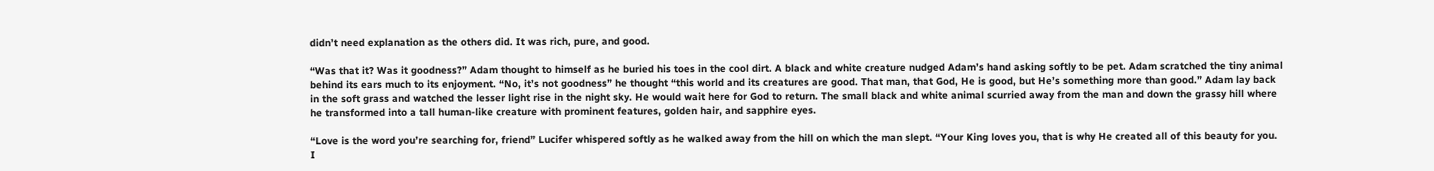didn’t need explanation as the others did. It was rich, pure, and good.

“Was that it? Was it goodness?” Adam thought to himself as he buried his toes in the cool dirt. A black and white creature nudged Adam’s hand asking softly to be pet. Adam scratched the tiny animal behind its ears much to its enjoyment. “No, it’s not goodness” he thought “this world and its creatures are good. That man, that God, He is good, but He’s something more than good.” Adam lay back in the soft grass and watched the lesser light rise in the night sky. He would wait here for God to return. The small black and white animal scurried away from the man and down the grassy hill where he transformed into a tall human-like creature with prominent features, golden hair, and sapphire eyes.

“Love is the word you’re searching for, friend” Lucifer whispered softly as he walked away from the hill on which the man slept. “Your King loves you, that is why He created all of this beauty for you. I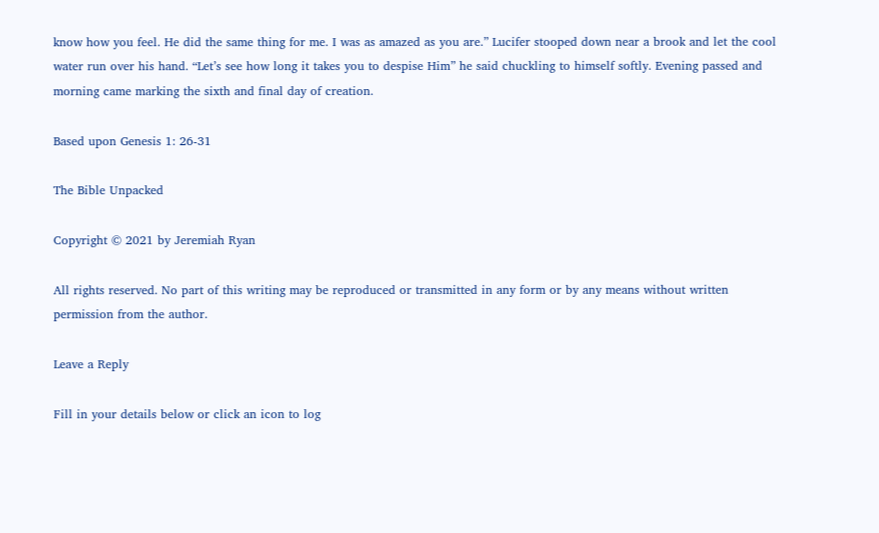know how you feel. He did the same thing for me. I was as amazed as you are.” Lucifer stooped down near a brook and let the cool water run over his hand. “Let’s see how long it takes you to despise Him” he said chuckling to himself softly. Evening passed and morning came marking the sixth and final day of creation.

Based upon Genesis 1: 26-31

The Bible Unpacked

Copyright © 2021 by Jeremiah Ryan

All rights reserved. No part of this writing may be reproduced or transmitted in any form or by any means without written permission from the author.

Leave a Reply

Fill in your details below or click an icon to log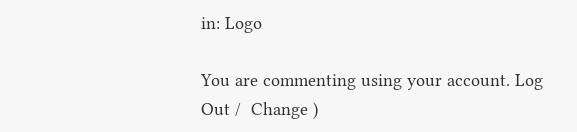in: Logo

You are commenting using your account. Log Out /  Change )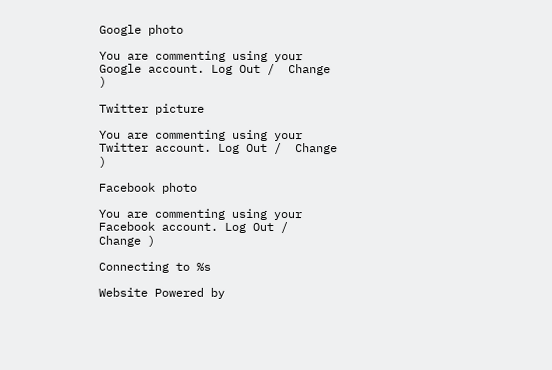Google photo

You are commenting using your Google account. Log Out /  Change )

Twitter picture

You are commenting using your Twitter account. Log Out /  Change )

Facebook photo

You are commenting using your Facebook account. Log Out /  Change )

Connecting to %s

Website Powered by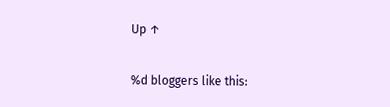Up ↑

%d bloggers like this: